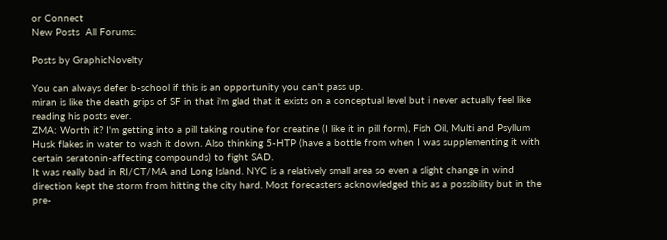or Connect
New Posts  All Forums:

Posts by GraphicNovelty

You can always defer b-school if this is an opportunity you can't pass up.
miran is like the death grips of SF in that i'm glad that it exists on a conceptual level but i never actually feel like reading his posts ever.
ZMA: Worth it? I'm getting into a pill taking routine for creatine (I like it in pill form), Fish Oil, Multi and Psyllum Husk flakes in water to wash it down. Also thinking 5-HTP (have a bottle from when I was supplementing it with certain seratonin-affecting compounds) to fight SAD.
It was really bad in RI/CT/MA and Long Island. NYC is a relatively small area so even a slight change in wind direction kept the storm from hitting the city hard. Most forecasters acknowledged this as a possibility but in the pre-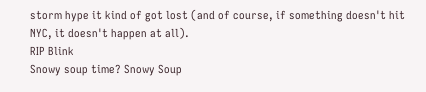storm hype it kind of got lost (and of course, if something doesn't hit NYC, it doesn't happen at all).
RIP Blink
Snowy soup time? Snowy Soup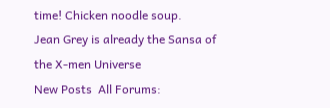time! Chicken noodle soup.
Jean Grey is already the Sansa of the X-men Universe
New Posts  All Forums: